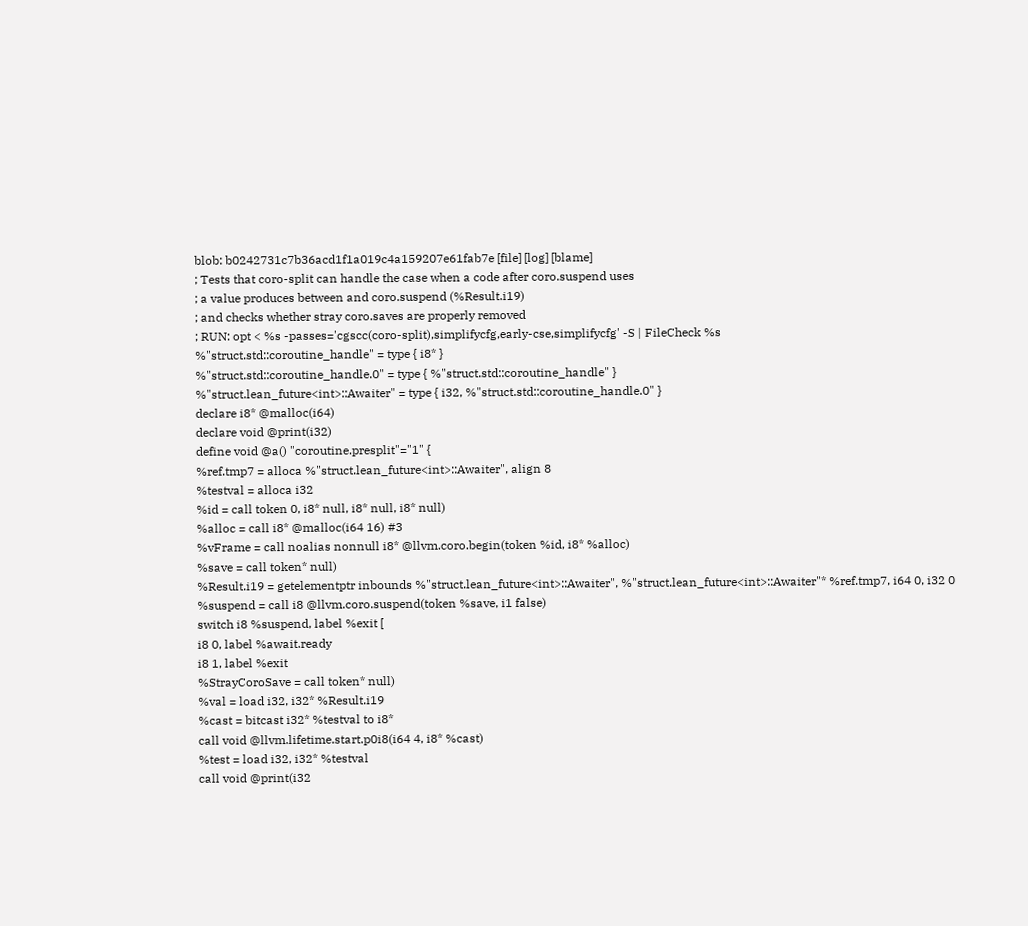blob: b0242731c7b36acd1f1a019c4a159207e61fab7e [file] [log] [blame]
; Tests that coro-split can handle the case when a code after coro.suspend uses
; a value produces between and coro.suspend (%Result.i19)
; and checks whether stray coro.saves are properly removed
; RUN: opt < %s -passes='cgscc(coro-split),simplifycfg,early-cse,simplifycfg' -S | FileCheck %s
%"struct.std::coroutine_handle" = type { i8* }
%"struct.std::coroutine_handle.0" = type { %"struct.std::coroutine_handle" }
%"struct.lean_future<int>::Awaiter" = type { i32, %"struct.std::coroutine_handle.0" }
declare i8* @malloc(i64)
declare void @print(i32)
define void @a() "coroutine.presplit"="1" {
%ref.tmp7 = alloca %"struct.lean_future<int>::Awaiter", align 8
%testval = alloca i32
%id = call token 0, i8* null, i8* null, i8* null)
%alloc = call i8* @malloc(i64 16) #3
%vFrame = call noalias nonnull i8* @llvm.coro.begin(token %id, i8* %alloc)
%save = call token* null)
%Result.i19 = getelementptr inbounds %"struct.lean_future<int>::Awaiter", %"struct.lean_future<int>::Awaiter"* %ref.tmp7, i64 0, i32 0
%suspend = call i8 @llvm.coro.suspend(token %save, i1 false)
switch i8 %suspend, label %exit [
i8 0, label %await.ready
i8 1, label %exit
%StrayCoroSave = call token* null)
%val = load i32, i32* %Result.i19
%cast = bitcast i32* %testval to i8*
call void @llvm.lifetime.start.p0i8(i64 4, i8* %cast)
%test = load i32, i32* %testval
call void @print(i32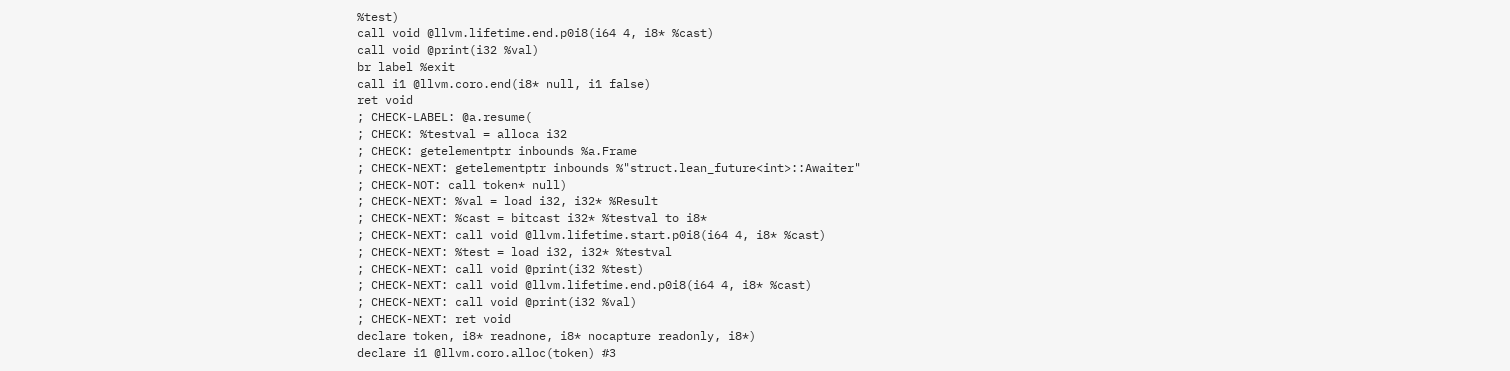%test)
call void @llvm.lifetime.end.p0i8(i64 4, i8* %cast)
call void @print(i32 %val)
br label %exit
call i1 @llvm.coro.end(i8* null, i1 false)
ret void
; CHECK-LABEL: @a.resume(
; CHECK: %testval = alloca i32
; CHECK: getelementptr inbounds %a.Frame
; CHECK-NEXT: getelementptr inbounds %"struct.lean_future<int>::Awaiter"
; CHECK-NOT: call token* null)
; CHECK-NEXT: %val = load i32, i32* %Result
; CHECK-NEXT: %cast = bitcast i32* %testval to i8*
; CHECK-NEXT: call void @llvm.lifetime.start.p0i8(i64 4, i8* %cast)
; CHECK-NEXT: %test = load i32, i32* %testval
; CHECK-NEXT: call void @print(i32 %test)
; CHECK-NEXT: call void @llvm.lifetime.end.p0i8(i64 4, i8* %cast)
; CHECK-NEXT: call void @print(i32 %val)
; CHECK-NEXT: ret void
declare token, i8* readnone, i8* nocapture readonly, i8*)
declare i1 @llvm.coro.alloc(token) #3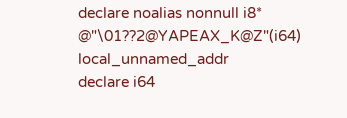declare noalias nonnull i8* @"\01??2@YAPEAX_K@Z"(i64) local_unnamed_addr
declare i64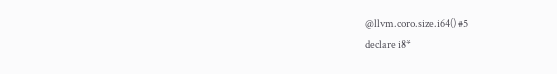@llvm.coro.size.i64() #5
declare i8*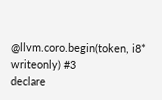@llvm.coro.begin(token, i8* writeonly) #3
declare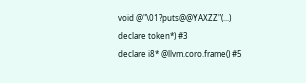void @"\01?puts@@YAXZZ"(...)
declare token*) #3
declare i8* @llvm.coro.frame() #5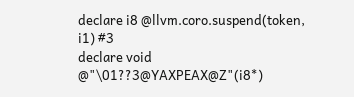declare i8 @llvm.coro.suspend(token, i1) #3
declare void @"\01??3@YAXPEAX@Z"(i8*)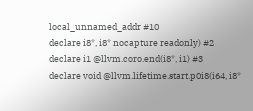local_unnamed_addr #10
declare i8*, i8* nocapture readonly) #2
declare i1 @llvm.coro.end(i8*, i1) #3
declare void @llvm.lifetime.start.p0i8(i64, i8*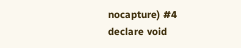nocapture) #4
declare void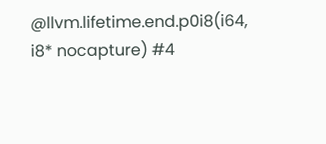@llvm.lifetime.end.p0i8(i64, i8* nocapture) #4